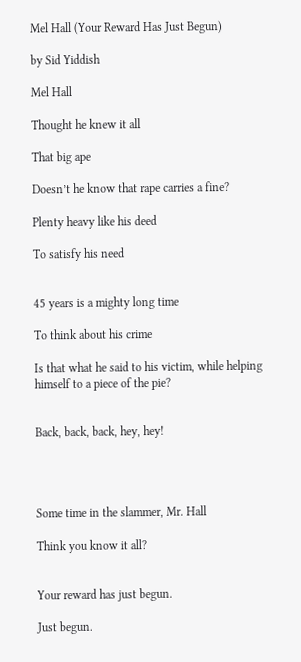Mel Hall (Your Reward Has Just Begun)

by Sid Yiddish

Mel Hall

Thought he knew it all

That big ape

Doesn’t he know that rape carries a fine?

Plenty heavy like his deed

To satisfy his need


45 years is a mighty long time

To think about his crime

Is that what he said to his victim, while helping himself to a piece of the pie?


Back, back, back, hey, hey!




Some time in the slammer, Mr. Hall

Think you know it all?


Your reward has just begun.

Just begun.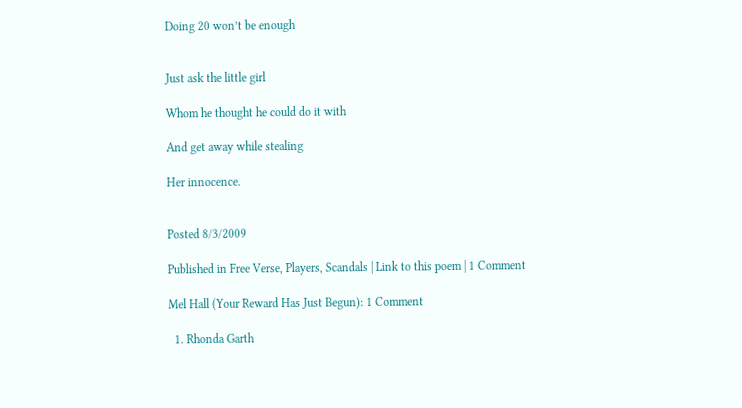Doing 20 won’t be enough


Just ask the little girl

Whom he thought he could do it with

And get away while stealing

Her innocence.


Posted 8/3/2009

Published in Free Verse, Players, Scandals | Link to this poem | 1 Comment

Mel Hall (Your Reward Has Just Begun): 1 Comment

  1. Rhonda Garth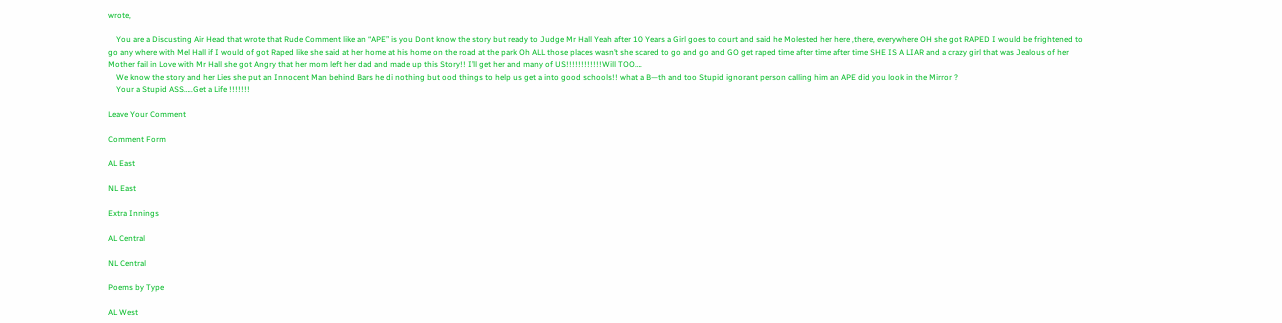wrote,

    You are a Discusting Air Head that wrote that Rude Comment like an “APE” is you Dont know the story but ready to Judge Mr Hall Yeah after 10 Years a Girl goes to court and said he Molested her here ,there, everywhere OH she got RAPED I would be frightened to go any where with Mel Hall if I would of got Raped like she said at her home at his home on the road at the park Oh ALL those places wasn’t she scared to go and go and GO get raped time after time after time SHE IS A LIAR and a crazy girl that was Jealous of her Mother fail in Love with Mr Hall she got Angry that her mom left her dad and made up this Story!! I’ll get her and many of US!!!!!!!!!!!!Will TOO….
    We know the story and her Lies she put an Innocent Man behind Bars he di nothing but ood things to help us get a into good schools!! what a B—th and too Stupid ignorant person calling him an APE did you look in the Mirror ?
    Your a Stupid ASS…..Get a Life !!!!!!!

Leave Your Comment

Comment Form

AL East

NL East

Extra Innings

AL Central

NL Central

Poems by Type

AL West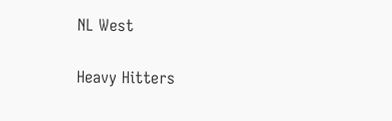NL West

Heavy Hitters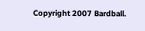Copyright 2007 Bardball.